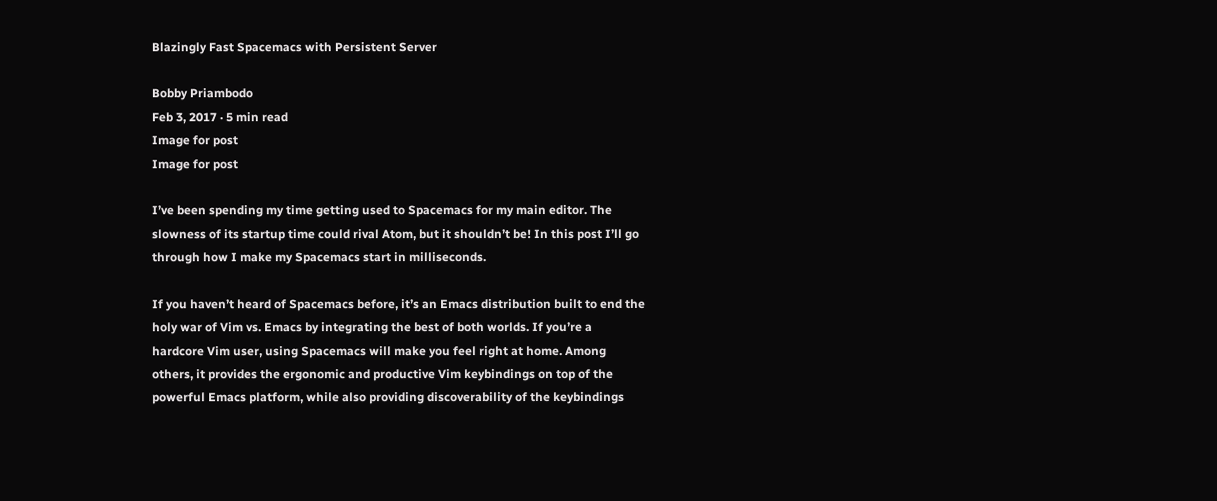Blazingly Fast Spacemacs with Persistent Server

Bobby Priambodo
Feb 3, 2017 · 5 min read
Image for post
Image for post

I’ve been spending my time getting used to Spacemacs for my main editor. The slowness of its startup time could rival Atom, but it shouldn’t be! In this post I’ll go through how I make my Spacemacs start in milliseconds.

If you haven’t heard of Spacemacs before, it’s an Emacs distribution built to end the holy war of Vim vs. Emacs by integrating the best of both worlds. If you’re a hardcore Vim user, using Spacemacs will make you feel right at home. Among others, it provides the ergonomic and productive Vim keybindings on top of the powerful Emacs platform, while also providing discoverability of the keybindings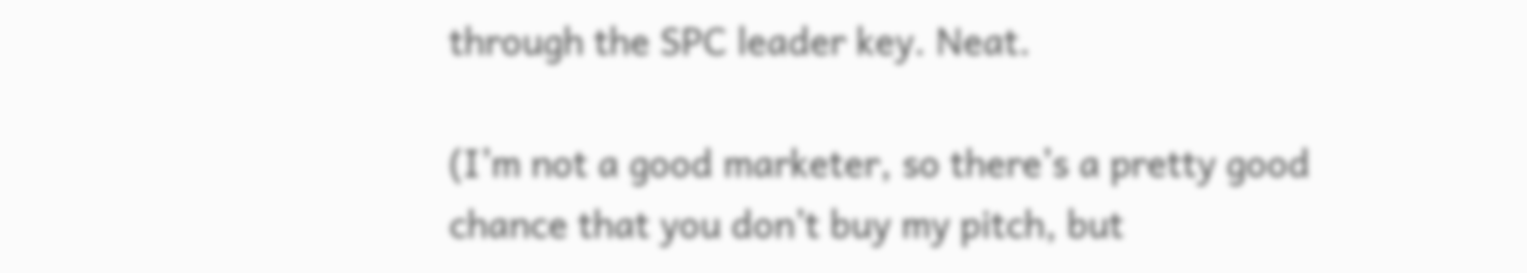through the SPC leader key. Neat.

(I’m not a good marketer, so there’s a pretty good chance that you don’t buy my pitch, but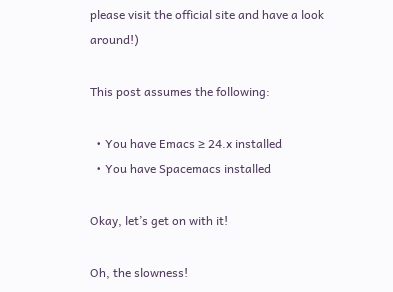please visit the official site and have a look around!)

This post assumes the following:

  • You have Emacs ≥ 24.x installed
  • You have Spacemacs installed

Okay, let’s get on with it!

Oh, the slowness!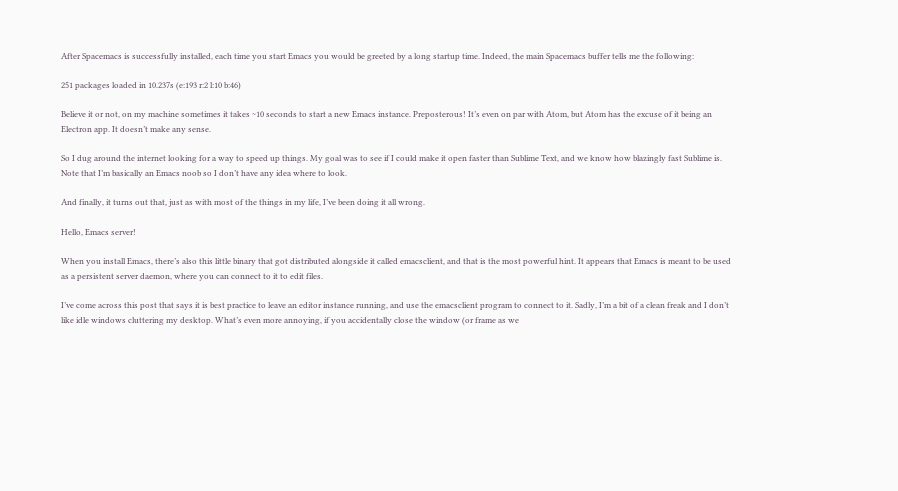After Spacemacs is successfully installed, each time you start Emacs you would be greeted by a long startup time. Indeed, the main Spacemacs buffer tells me the following:

251 packages loaded in 10.237s (e:193 r:2 l:10 b:46)

Believe it or not, on my machine sometimes it takes ~10 seconds to start a new Emacs instance. Preposterous! It’s even on par with Atom, but Atom has the excuse of it being an Electron app. It doesn’t make any sense.

So I dug around the internet looking for a way to speed up things. My goal was to see if I could make it open faster than Sublime Text, and we know how blazingly fast Sublime is. Note that I’m basically an Emacs noob so I don’t have any idea where to look.

And finally, it turns out that, just as with most of the things in my life, I’ve been doing it all wrong.

Hello, Emacs server!

When you install Emacs, there’s also this little binary that got distributed alongside it called emacsclient, and that is the most powerful hint. It appears that Emacs is meant to be used as a persistent server daemon, where you can connect to it to edit files.

I’ve come across this post that says it is best practice to leave an editor instance running, and use the emacsclient program to connect to it. Sadly, I’m a bit of a clean freak and I don’t like idle windows cluttering my desktop. What’s even more annoying, if you accidentally close the window (or frame as we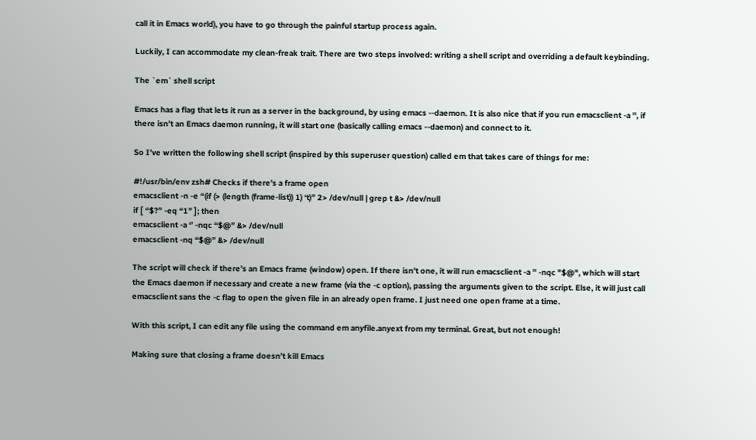call it in Emacs world), you have to go through the painful startup process again.

Luckily, I can accommodate my clean-freak trait. There are two steps involved: writing a shell script and overriding a default keybinding.

The `em` shell script

Emacs has a flag that lets it run as a server in the background, by using emacs --daemon. It is also nice that if you run emacsclient -a '', if there isn’t an Emacs daemon running, it will start one (basically calling emacs --daemon) and connect to it.

So I’ve written the following shell script (inspired by this superuser question) called em that takes care of things for me:

#!/usr/bin/env zsh# Checks if there's a frame open
emacsclient -n -e “(if (> (length (frame-list)) 1) ‘t)” 2> /dev/null | grep t &> /dev/null
if [ “$?” -eq “1” ]; then
emacsclient -a ‘’ -nqc “$@” &> /dev/null
emacsclient -nq “$@” &> /dev/null

The script will check if there’s an Emacs frame (window) open. If there isn’t one, it will run emacsclient -a '' -nqc "$@", which will start the Emacs daemon if necessary and create a new frame (via the -c option), passing the arguments given to the script. Else, it will just call emacsclient sans the -c flag to open the given file in an already open frame. I just need one open frame at a time.

With this script, I can edit any file using the command em anyfile.anyext from my terminal. Great, but not enough!

Making sure that closing a frame doesn’t kill Emacs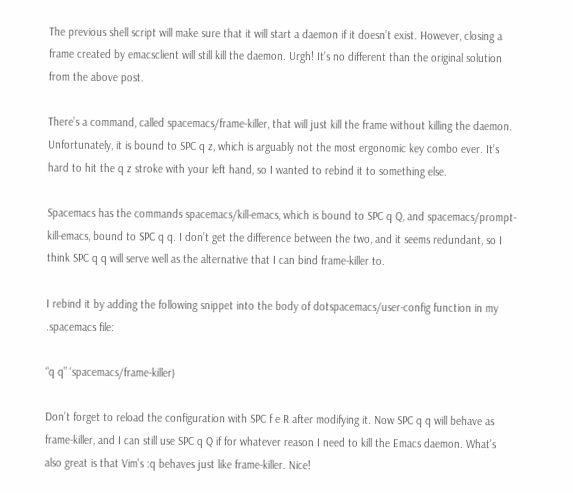The previous shell script will make sure that it will start a daemon if it doesn’t exist. However, closing a frame created by emacsclient will still kill the daemon. Urgh! It’s no different than the original solution from the above post.

There’s a command, called spacemacs/frame-killer, that will just kill the frame without killing the daemon. Unfortunately, it is bound to SPC q z, which is arguably not the most ergonomic key combo ever. It’s hard to hit the q z stroke with your left hand, so I wanted to rebind it to something else.

Spacemacs has the commands spacemacs/kill-emacs, which is bound to SPC q Q, and spacemacs/prompt-kill-emacs, bound to SPC q q. I don’t get the difference between the two, and it seems redundant, so I think SPC q q will serve well as the alternative that I can bind frame-killer to.

I rebind it by adding the following snippet into the body of dotspacemacs/user-config function in my .spacemacs file:

“q q” ‘spacemacs/frame-killer)

Don’t forget to reload the configuration with SPC f e R after modifying it. Now SPC q q will behave as frame-killer, and I can still use SPC q Q if for whatever reason I need to kill the Emacs daemon. What’s also great is that Vim’s :q behaves just like frame-killer. Nice!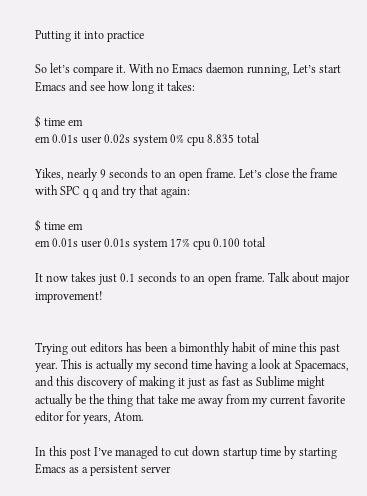Putting it into practice

So let’s compare it. With no Emacs daemon running, Let’s start Emacs and see how long it takes:

$ time em
em 0.01s user 0.02s system 0% cpu 8.835 total

Yikes, nearly 9 seconds to an open frame. Let’s close the frame with SPC q q and try that again:

$ time em
em 0.01s user 0.01s system 17% cpu 0.100 total

It now takes just 0.1 seconds to an open frame. Talk about major improvement!


Trying out editors has been a bimonthly habit of mine this past year. This is actually my second time having a look at Spacemacs, and this discovery of making it just as fast as Sublime might actually be the thing that take me away from my current favorite editor for years, Atom.

In this post I’ve managed to cut down startup time by starting Emacs as a persistent server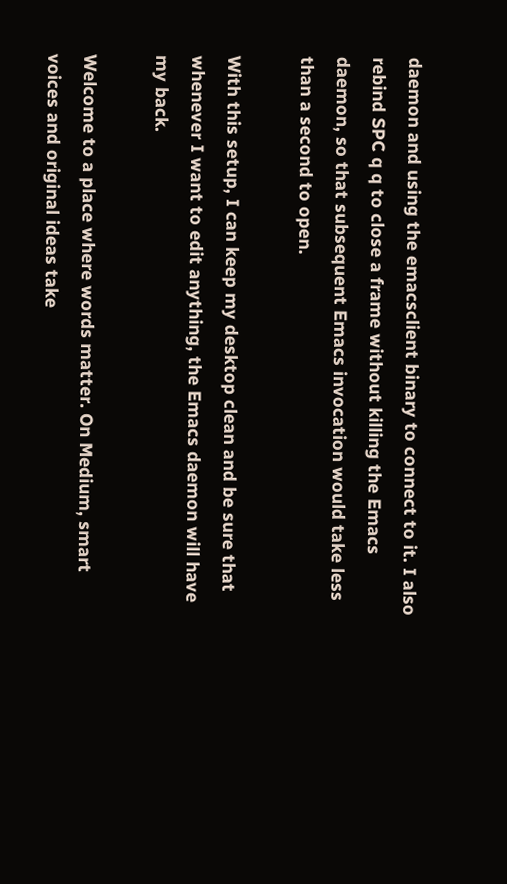daemon and using the emacsclient binary to connect to it. I also rebind SPC q q to close a frame without killing the Emacs daemon, so that subsequent Emacs invocation would take less than a second to open.

With this setup, I can keep my desktop clean and be sure that whenever I want to edit anything, the Emacs daemon will have my back.

Welcome to a place where words matter. On Medium, smart voices and original ideas take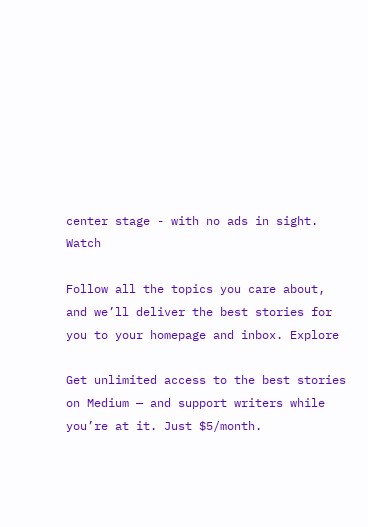center stage - with no ads in sight. Watch

Follow all the topics you care about, and we’ll deliver the best stories for you to your homepage and inbox. Explore

Get unlimited access to the best stories on Medium — and support writers while you’re at it. Just $5/month.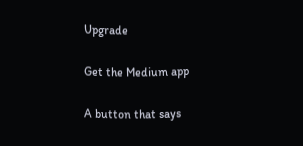Upgrade

Get the Medium app

A button that says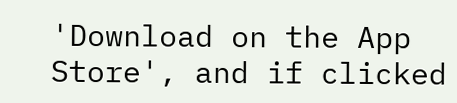'Download on the App Store', and if clicked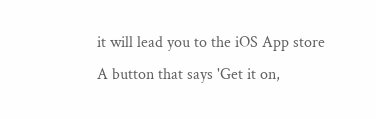it will lead you to the iOS App store
A button that says 'Get it on,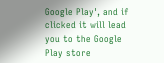Google Play', and if clicked it will lead you to the Google Play store